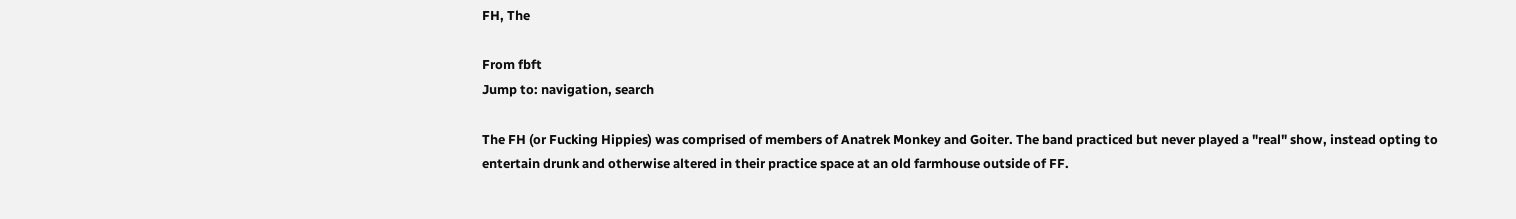FH, The

From fbft
Jump to: navigation, search

The FH (or Fucking Hippies) was comprised of members of Anatrek Monkey and Goiter. The band practiced but never played a "real" show, instead opting to entertain drunk and otherwise altered in their practice space at an old farmhouse outside of FF.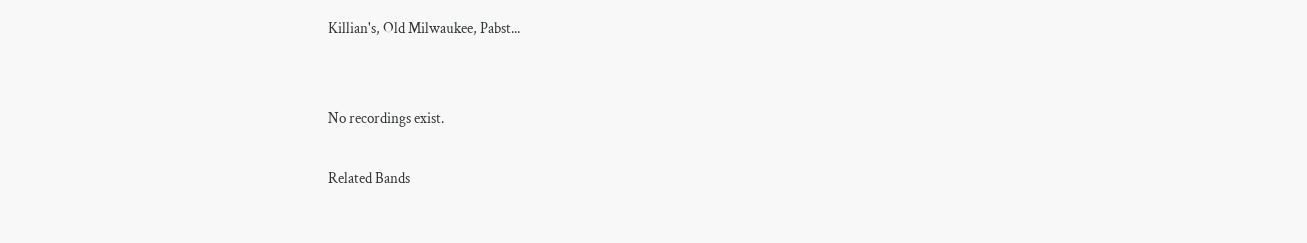Killian's, Old Milwaukee, Pabst...


No recordings exist.

Related Bands